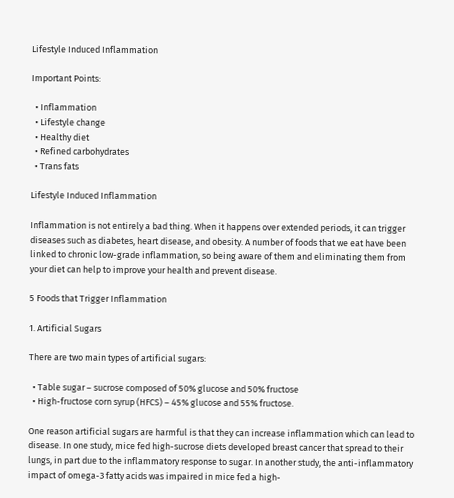Lifestyle Induced Inflammation

Important Points:

  • Inflammation
  • Lifestyle change
  • Healthy diet
  • Refined carbohydrates
  • Trans fats

Lifestyle Induced Inflammation

Inflammation is not entirely a bad thing. When it happens over extended periods, it can trigger diseases such as diabetes, heart disease, and obesity. A number of foods that we eat have been linked to chronic low-grade inflammation, so being aware of them and eliminating them from your diet can help to improve your health and prevent disease.

5 Foods that Trigger Inflammation

1. Artificial Sugars

There are two main types of artificial sugars:

  • Table sugar – sucrose composed of 50% glucose and 50% fructose
  • High-fructose corn syrup (HFCS) – 45% glucose and 55% fructose.

One reason artificial sugars are harmful is that they can increase inflammation which can lead to disease. In one study, mice fed high-sucrose diets developed breast cancer that spread to their lungs, in part due to the inflammatory response to sugar. In another study, the anti-inflammatory impact of omega-3 fatty acids was impaired in mice fed a high-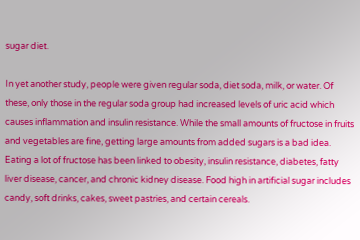sugar diet.

In yet another study, people were given regular soda, diet soda, milk, or water. Of these, only those in the regular soda group had increased levels of uric acid which causes inflammation and insulin resistance. While the small amounts of fructose in fruits and vegetables are fine, getting large amounts from added sugars is a bad idea. Eating a lot of fructose has been linked to obesity, insulin resistance, diabetes, fatty liver disease, cancer, and chronic kidney disease. Food high in artificial sugar includes candy, soft drinks, cakes, sweet pastries, and certain cereals.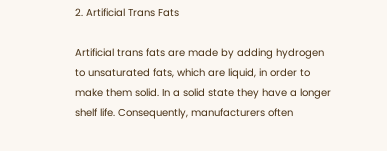2. Artificial Trans Fats

Artificial trans fats are made by adding hydrogen to unsaturated fats, which are liquid, in order to make them solid. In a solid state they have a longer shelf life. Consequently, manufacturers often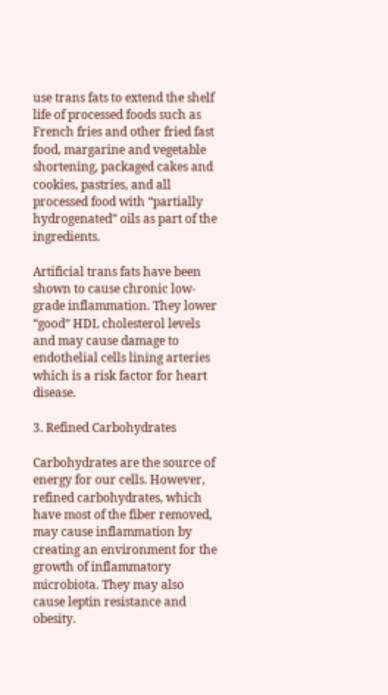use trans fats to extend the shelf life of processed foods such as French fries and other fried fast food, margarine and vegetable shortening, packaged cakes and cookies, pastries, and all processed food with “partially hydrogenated” oils as part of the ingredients.

Artificial trans fats have been shown to cause chronic low-grade inflammation. They lower “good” HDL cholesterol levels and may cause damage to endothelial cells lining arteries which is a risk factor for heart disease.

3. Refined Carbohydrates

Carbohydrates are the source of energy for our cells. However, refined carbohydrates, which have most of the fiber removed, may cause inflammation by creating an environment for the growth of inflammatory microbiota. They may also cause leptin resistance and obesity.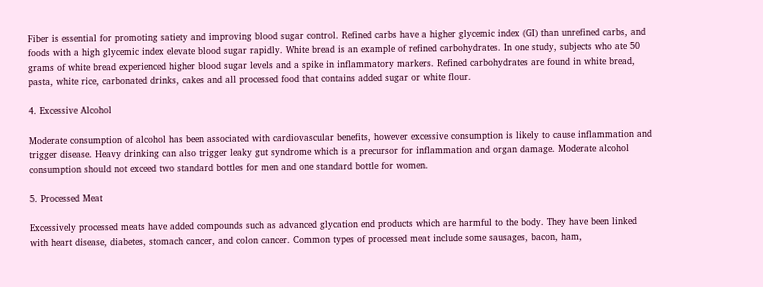Fiber is essential for promoting satiety and improving blood sugar control. Refined carbs have a higher glycemic index (GI) than unrefined carbs, and foods with a high glycemic index elevate blood sugar rapidly. White bread is an example of refined carbohydrates. In one study, subjects who ate 50 grams of white bread experienced higher blood sugar levels and a spike in inflammatory markers. Refined carbohydrates are found in white bread, pasta, white rice, carbonated drinks, cakes and all processed food that contains added sugar or white flour.

4. Excessive Alcohol

Moderate consumption of alcohol has been associated with cardiovascular benefits, however excessive consumption is likely to cause inflammation and trigger disease. Heavy drinking can also trigger leaky gut syndrome which is a precursor for inflammation and organ damage. Moderate alcohol consumption should not exceed two standard bottles for men and one standard bottle for women.

5. Processed Meat

Excessively processed meats have added compounds such as advanced glycation end products which are harmful to the body. They have been linked with heart disease, diabetes, stomach cancer, and colon cancer. Common types of processed meat include some sausages, bacon, ham,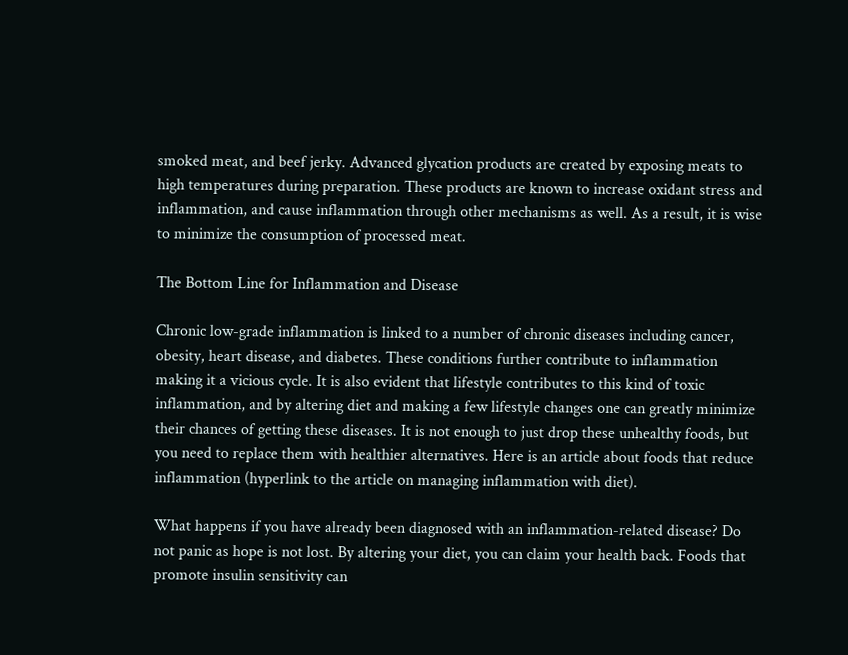smoked meat, and beef jerky. Advanced glycation products are created by exposing meats to high temperatures during preparation. These products are known to increase oxidant stress and inflammation, and cause inflammation through other mechanisms as well. As a result, it is wise to minimize the consumption of processed meat.

The Bottom Line for Inflammation and Disease

Chronic low-grade inflammation is linked to a number of chronic diseases including cancer, obesity, heart disease, and diabetes. These conditions further contribute to inflammation making it a vicious cycle. It is also evident that lifestyle contributes to this kind of toxic inflammation, and by altering diet and making a few lifestyle changes one can greatly minimize their chances of getting these diseases. It is not enough to just drop these unhealthy foods, but you need to replace them with healthier alternatives. Here is an article about foods that reduce inflammation (hyperlink to the article on managing inflammation with diet).

What happens if you have already been diagnosed with an inflammation-related disease? Do not panic as hope is not lost. By altering your diet, you can claim your health back. Foods that promote insulin sensitivity can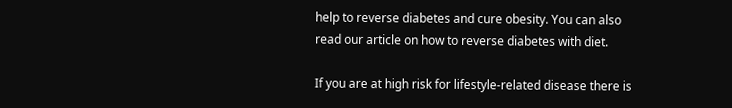help to reverse diabetes and cure obesity. You can also read our article on how to reverse diabetes with diet.

If you are at high risk for lifestyle-related disease there is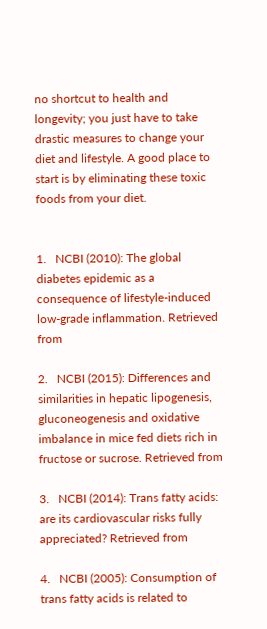no shortcut to health and longevity; you just have to take drastic measures to change your diet and lifestyle. A good place to start is by eliminating these toxic foods from your diet.


1.   NCBI (2010): The global diabetes epidemic as a consequence of lifestyle-induced low-grade inflammation. Retrieved from

2.   NCBI (2015): Differences and similarities in hepatic lipogenesis, gluconeogenesis and oxidative imbalance in mice fed diets rich in fructose or sucrose. Retrieved from

3.   NCBI (2014): Trans fatty acids: are its cardiovascular risks fully appreciated? Retrieved from

4.   NCBI (2005): Consumption of trans fatty acids is related to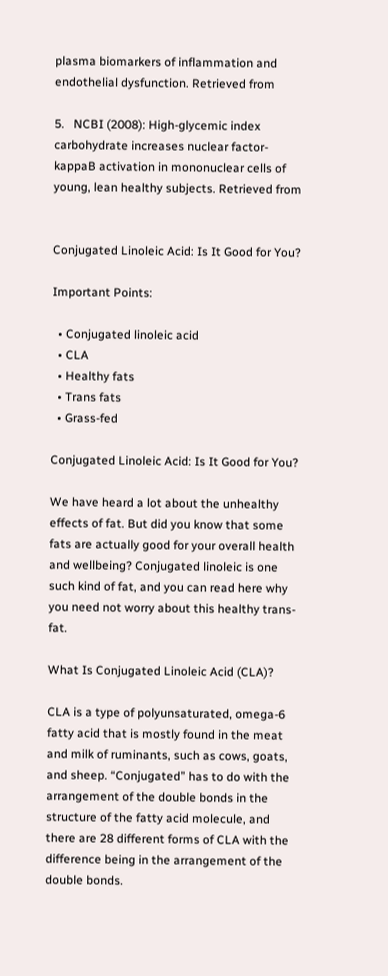plasma biomarkers of inflammation and endothelial dysfunction. Retrieved from

5.   NCBI (2008): High-glycemic index carbohydrate increases nuclear factor-kappaB activation in mononuclear cells of young, lean healthy subjects. Retrieved from


Conjugated Linoleic Acid: Is It Good for You?

Important Points:

  • Conjugated linoleic acid
  • CLA
  • Healthy fats
  • Trans fats
  • Grass-fed

Conjugated Linoleic Acid: Is It Good for You?

We have heard a lot about the unhealthy effects of fat. But did you know that some fats are actually good for your overall health and wellbeing? Conjugated linoleic is one such kind of fat, and you can read here why you need not worry about this healthy trans-fat.

What Is Conjugated Linoleic Acid (CLA)?

CLA is a type of polyunsaturated, omega-6 fatty acid that is mostly found in the meat and milk of ruminants, such as cows, goats, and sheep. “Conjugated” has to do with the arrangement of the double bonds in the structure of the fatty acid molecule, and there are 28 different forms of CLA with the difference being in the arrangement of the double bonds.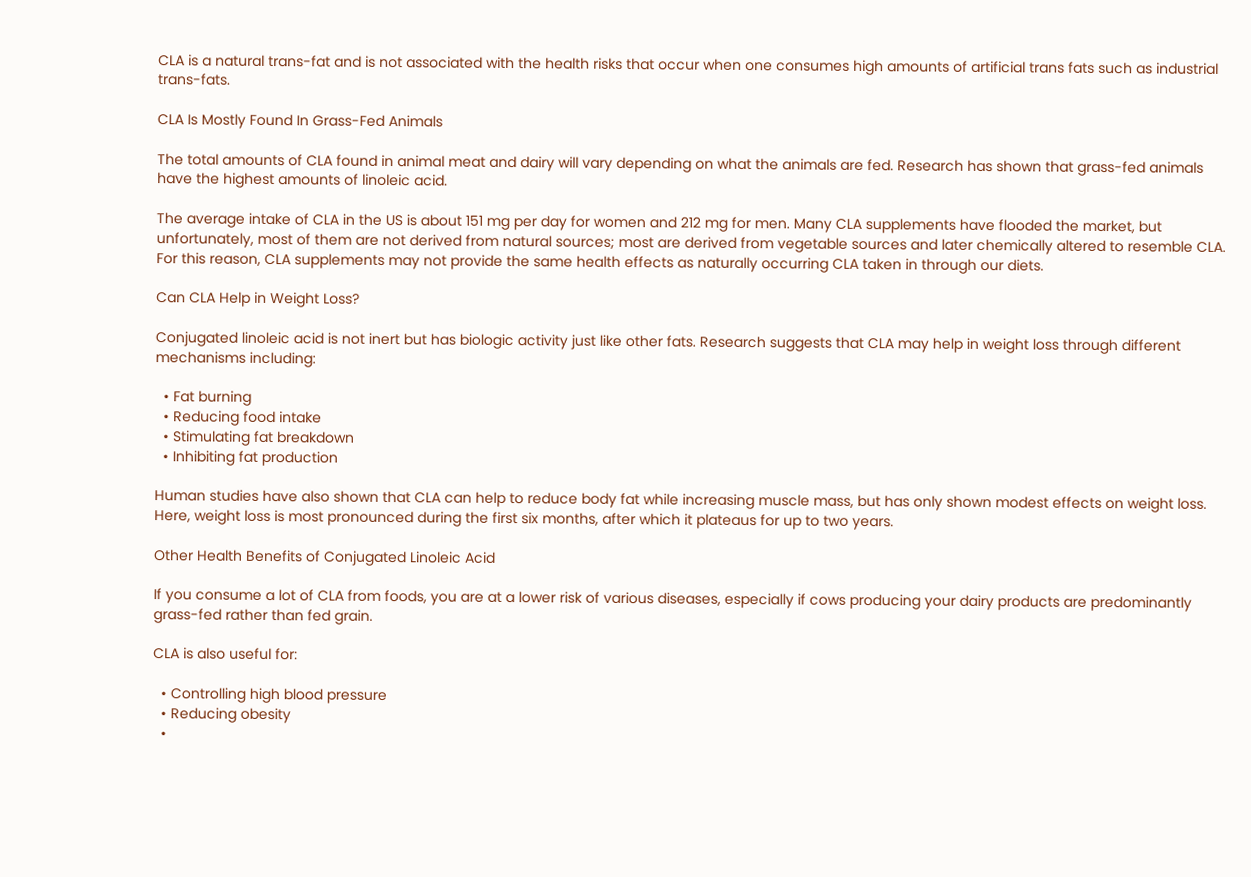CLA is a natural trans-fat and is not associated with the health risks that occur when one consumes high amounts of artificial trans fats such as industrial trans-fats.

CLA Is Mostly Found In Grass-Fed Animals

The total amounts of CLA found in animal meat and dairy will vary depending on what the animals are fed. Research has shown that grass-fed animals have the highest amounts of linoleic acid.

The average intake of CLA in the US is about 151 mg per day for women and 212 mg for men. Many CLA supplements have flooded the market, but unfortunately, most of them are not derived from natural sources; most are derived from vegetable sources and later chemically altered to resemble CLA. For this reason, CLA supplements may not provide the same health effects as naturally occurring CLA taken in through our diets.

Can CLA Help in Weight Loss?

Conjugated linoleic acid is not inert but has biologic activity just like other fats. Research suggests that CLA may help in weight loss through different mechanisms including:

  • Fat burning
  • Reducing food intake
  • Stimulating fat breakdown
  • Inhibiting fat production

Human studies have also shown that CLA can help to reduce body fat while increasing muscle mass, but has only shown modest effects on weight loss. Here, weight loss is most pronounced during the first six months, after which it plateaus for up to two years.

Other Health Benefits of Conjugated Linoleic Acid

If you consume a lot of CLA from foods, you are at a lower risk of various diseases, especially if cows producing your dairy products are predominantly grass-fed rather than fed grain.

CLA is also useful for:

  • Controlling high blood pressure
  • Reducing obesity
  •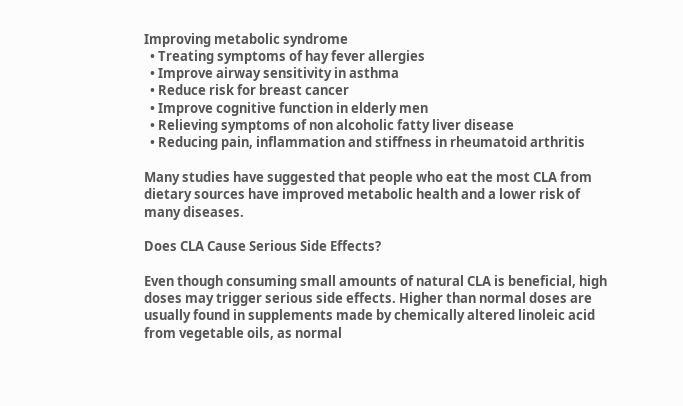Improving metabolic syndrome
  • Treating symptoms of hay fever allergies
  • Improve airway sensitivity in asthma
  • Reduce risk for breast cancer
  • Improve cognitive function in elderly men
  • Relieving symptoms of non alcoholic fatty liver disease
  • Reducing pain, inflammation and stiffness in rheumatoid arthritis

Many studies have suggested that people who eat the most CLA from dietary sources have improved metabolic health and a lower risk of many diseases.

Does CLA Cause Serious Side Effects?

Even though consuming small amounts of natural CLA is beneficial, high doses may trigger serious side effects. Higher than normal doses are usually found in supplements made by chemically altered linoleic acid from vegetable oils, as normal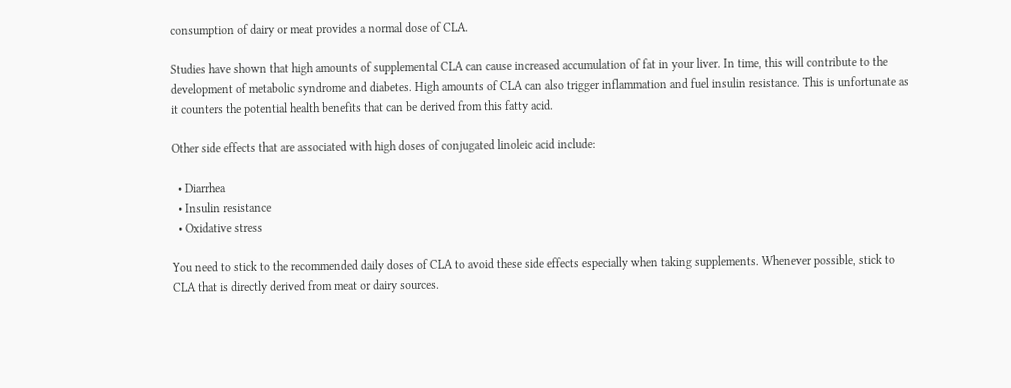consumption of dairy or meat provides a normal dose of CLA.

Studies have shown that high amounts of supplemental CLA can cause increased accumulation of fat in your liver. In time, this will contribute to the development of metabolic syndrome and diabetes. High amounts of CLA can also trigger inflammation and fuel insulin resistance. This is unfortunate as it counters the potential health benefits that can be derived from this fatty acid.

Other side effects that are associated with high doses of conjugated linoleic acid include:

  • Diarrhea
  • Insulin resistance
  • Oxidative stress

You need to stick to the recommended daily doses of CLA to avoid these side effects especially when taking supplements. Whenever possible, stick to CLA that is directly derived from meat or dairy sources.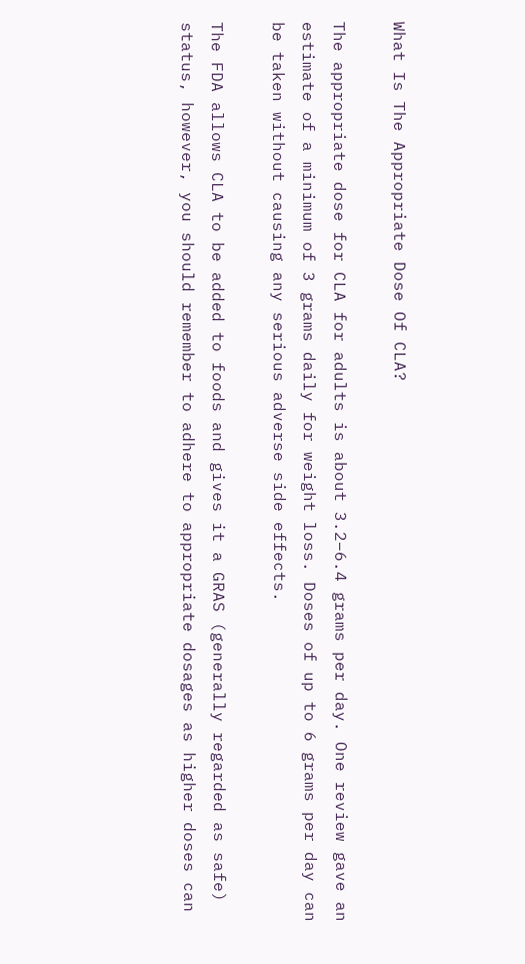What Is The Appropriate Dose Of CLA?

The appropriate dose for CLA for adults is about 3.2–6.4 grams per day. One review gave an estimate of a minimum of 3 grams daily for weight loss. Doses of up to 6 grams per day can be taken without causing any serious adverse side effects.

The FDA allows CLA to be added to foods and gives it a GRAS (generally regarded as safe) status, however, you should remember to adhere to appropriate dosages as higher doses can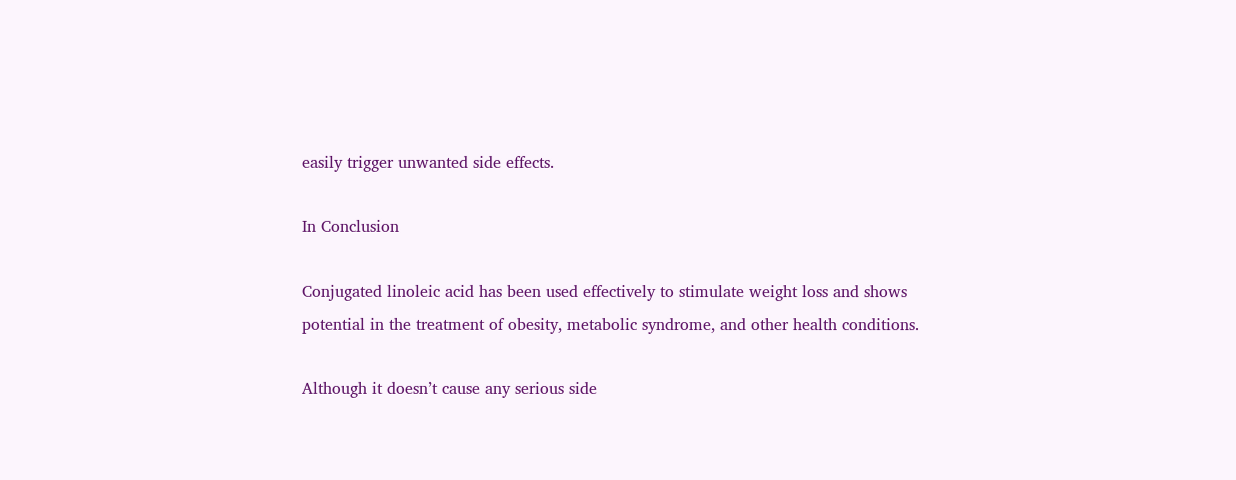easily trigger unwanted side effects.

In Conclusion

Conjugated linoleic acid has been used effectively to stimulate weight loss and shows potential in the treatment of obesity, metabolic syndrome, and other health conditions.

Although it doesn’t cause any serious side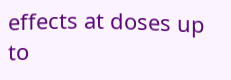effects at doses up to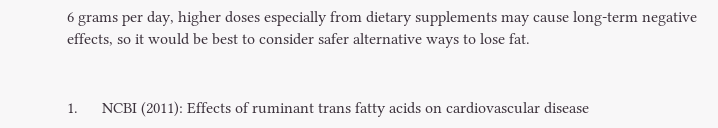6 grams per day, higher doses especially from dietary supplements may cause long-term negative effects, so it would be best to consider safer alternative ways to lose fat.


1.      NCBI (2011): Effects of ruminant trans fatty acids on cardiovascular disease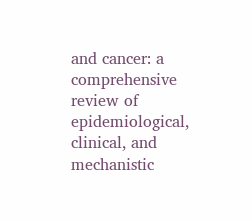and cancer: a comprehensive review of epidemiological, clinical, and mechanistic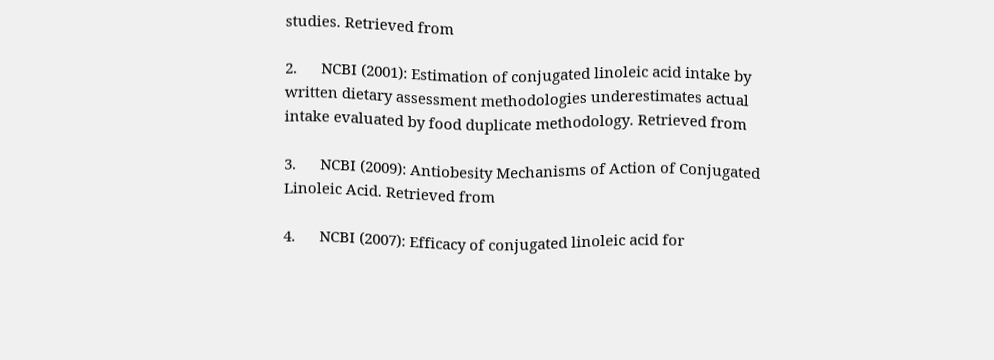studies. Retrieved from

2.      NCBI (2001): Estimation of conjugated linoleic acid intake by written dietary assessment methodologies underestimates actual intake evaluated by food duplicate methodology. Retrieved from

3.      NCBI (2009): Antiobesity Mechanisms of Action of Conjugated Linoleic Acid. Retrieved from

4.      NCBI (2007): Efficacy of conjugated linoleic acid for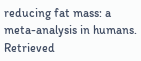reducing fat mass: a meta-analysis in humans. Retrieved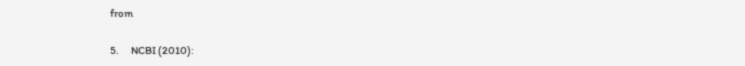from

5.      NCBI (2010):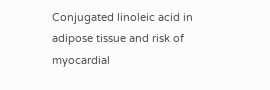Conjugated linoleic acid in adipose tissue and risk of myocardial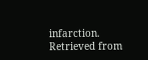infarction. Retrieved from